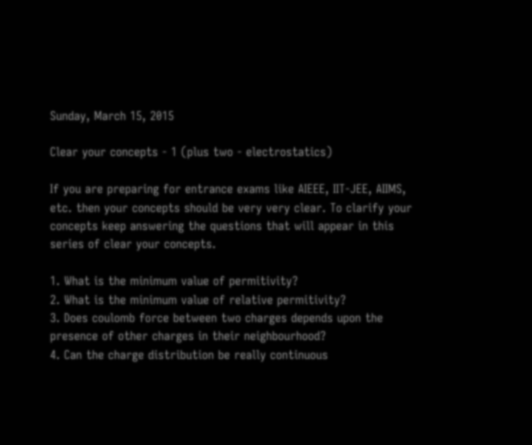Sunday, March 15, 2015

Clear your concepts - 1 (plus two - electrostatics)

If you are preparing for entrance exams like AIEEE, IIT-JEE, AIIMS, etc. then your concepts should be very very clear. To clarify your concepts keep answering the questions that will appear in this series of clear your concepts.

1. What is the minimum value of permitivity?
2. What is the minimum value of relative permitivity?
3. Does coulomb force between two charges depends upon the presence of other charges in their neighbourhood?
4. Can the charge distribution be really continuous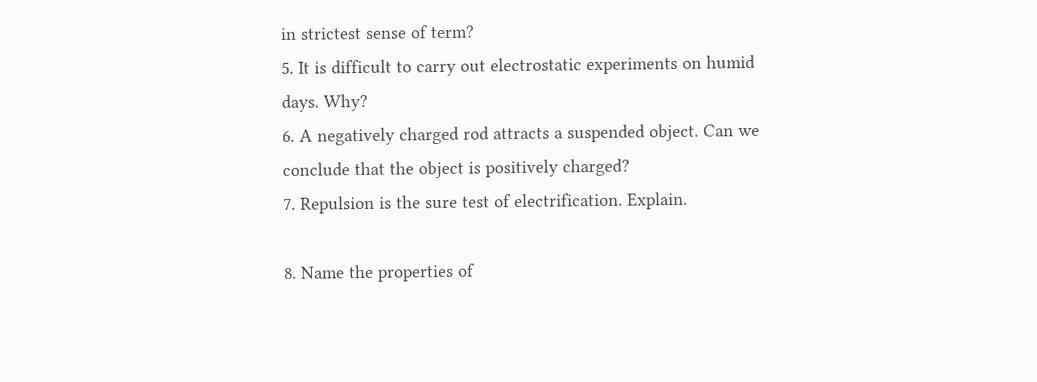in strictest sense of term?
5. It is difficult to carry out electrostatic experiments on humid days. Why?
6. A negatively charged rod attracts a suspended object. Can we conclude that the object is positively charged?
7. Repulsion is the sure test of electrification. Explain.

8. Name the properties of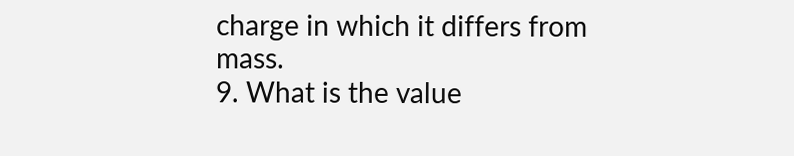charge in which it differs from mass.
9. What is the value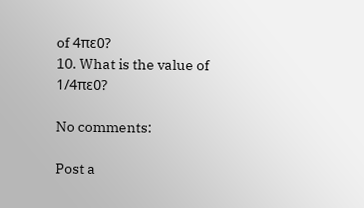of 4πε0?
10. What is the value of 1/4πε0?

No comments:

Post a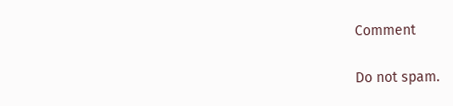Comment

Do not spam.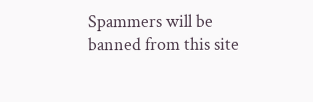Spammers will be banned from this site